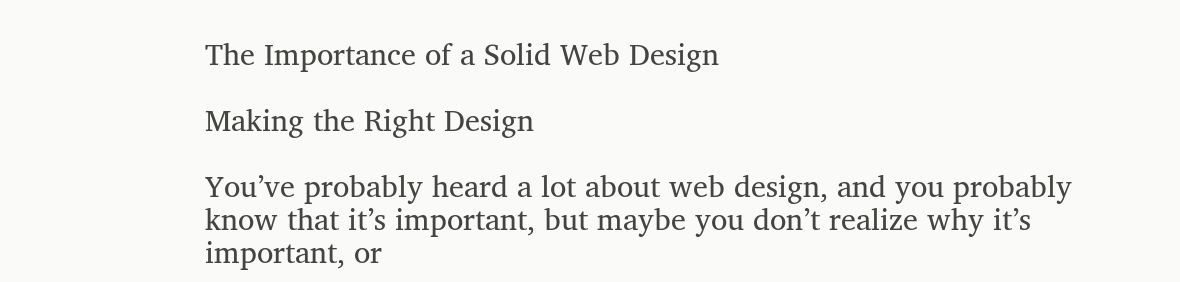The Importance of a Solid Web Design

Making the Right Design

You’ve probably heard a lot about web design, and you probably know that it’s important, but maybe you don’t realize why it’s important, or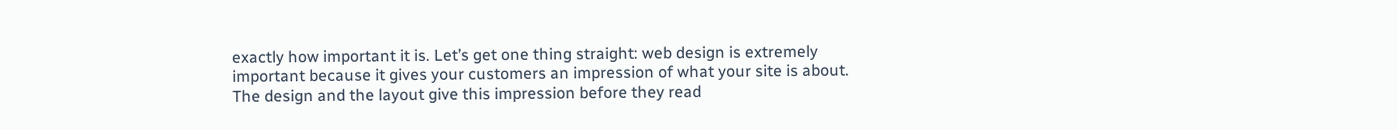exactly how important it is. Let’s get one thing straight: web design is extremely important because it gives your customers an impression of what your site is about. The design and the layout give this impression before they read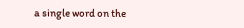a single word on the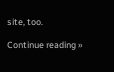site, too.

Continue reading »